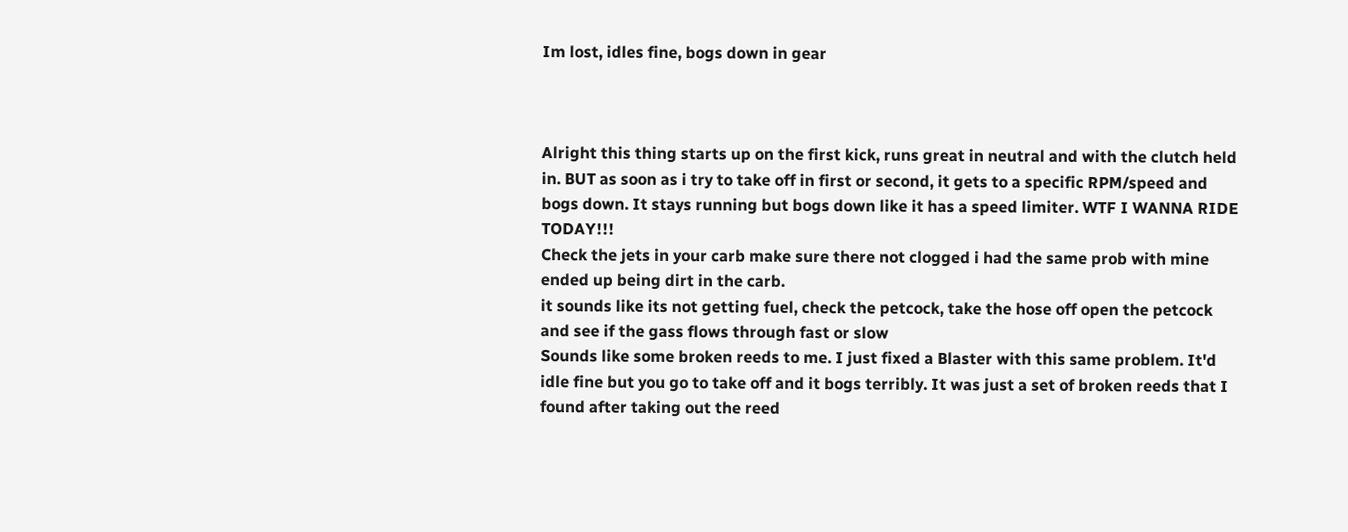Im lost, idles fine, bogs down in gear



Alright this thing starts up on the first kick, runs great in neutral and with the clutch held in. BUT as soon as i try to take off in first or second, it gets to a specific RPM/speed and bogs down. It stays running but bogs down like it has a speed limiter. WTF I WANNA RIDE TODAY!!!
Check the jets in your carb make sure there not clogged i had the same prob with mine ended up being dirt in the carb.
it sounds like its not getting fuel, check the petcock, take the hose off open the petcock and see if the gass flows through fast or slow
Sounds like some broken reeds to me. I just fixed a Blaster with this same problem. It'd idle fine but you go to take off and it bogs terribly. It was just a set of broken reeds that I found after taking out the reed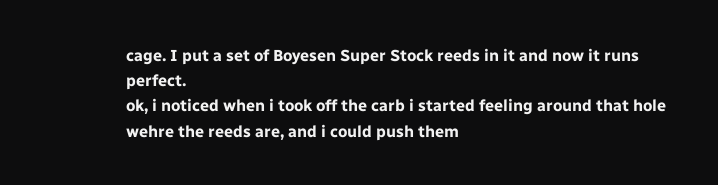cage. I put a set of Boyesen Super Stock reeds in it and now it runs perfect.
ok, i noticed when i took off the carb i started feeling around that hole wehre the reeds are, and i could push them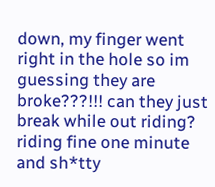down, my finger went right in the hole so im guessing they are broke???!!! can they just break while out riding? riding fine one minute and sh*tty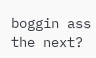boggin ass the next?